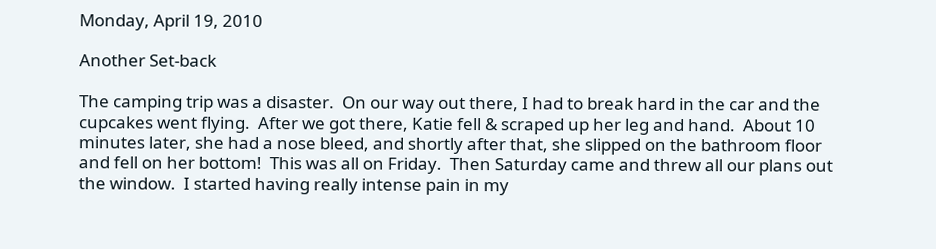Monday, April 19, 2010

Another Set-back

The camping trip was a disaster.  On our way out there, I had to break hard in the car and the cupcakes went flying.  After we got there, Katie fell & scraped up her leg and hand.  About 10 minutes later, she had a nose bleed, and shortly after that, she slipped on the bathroom floor and fell on her bottom!  This was all on Friday.  Then Saturday came and threw all our plans out the window.  I started having really intense pain in my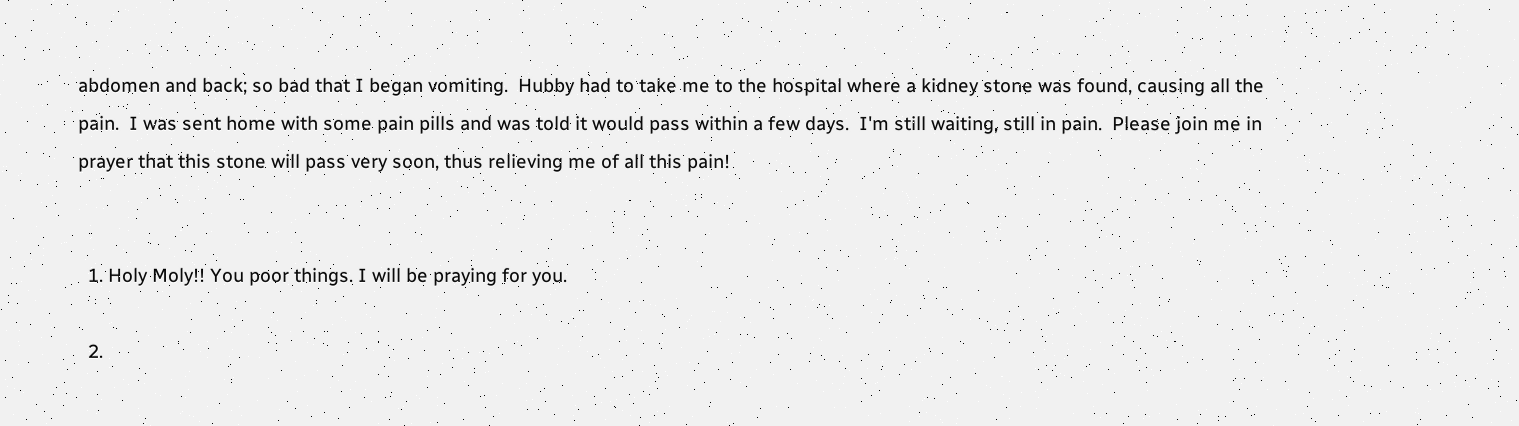abdomen and back; so bad that I began vomiting.  Hubby had to take me to the hospital where a kidney stone was found, causing all the pain.  I was sent home with some pain pills and was told it would pass within a few days.  I'm still waiting, still in pain.  Please join me in prayer that this stone will pass very soon, thus relieving me of all this pain!


  1. Holy Moly!! You poor things. I will be praying for you.

  2.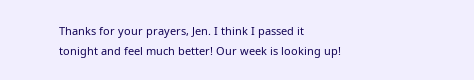Thanks for your prayers, Jen. I think I passed it tonight and feel much better! Our week is looking up!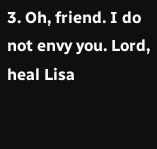3. Oh, friend. I do not envy you. Lord, heal Lisa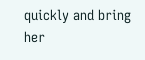quickly and bring her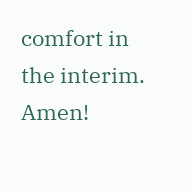comfort in the interim. Amen!